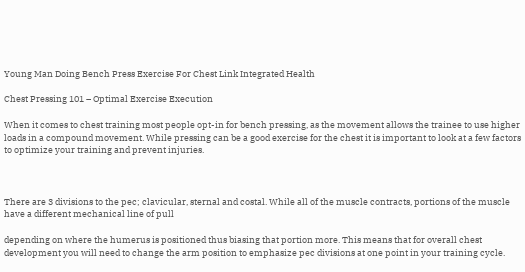Young Man Doing Bench Press Exercise For Chest Link Integrated Health

Chest Pressing 101 – Optimal Exercise Execution

When it comes to chest training most people opt-in for bench pressing, as the movement allows the trainee to use higher loads in a compound movement. While pressing can be a good exercise for the chest it is important to look at a few factors to optimize your training and prevent injuries.



There are 3 divisions to the pec; clavicular, sternal and costal. While all of the muscle contracts, portions of the muscle have a different mechanical line of pull

depending on where the humerus is positioned thus biasing that portion more. This means that for overall chest development you will need to change the arm position to emphasize pec divisions at one point in your training cycle.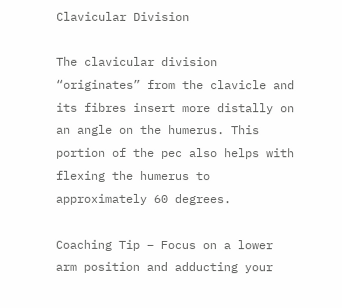Clavicular Division

The clavicular division “originates” from the clavicle and its fibres insert more distally on an angle on the humerus. This portion of the pec also helps with flexing the humerus to approximately 60 degrees.

Coaching Tip – Focus on a lower arm position and adducting your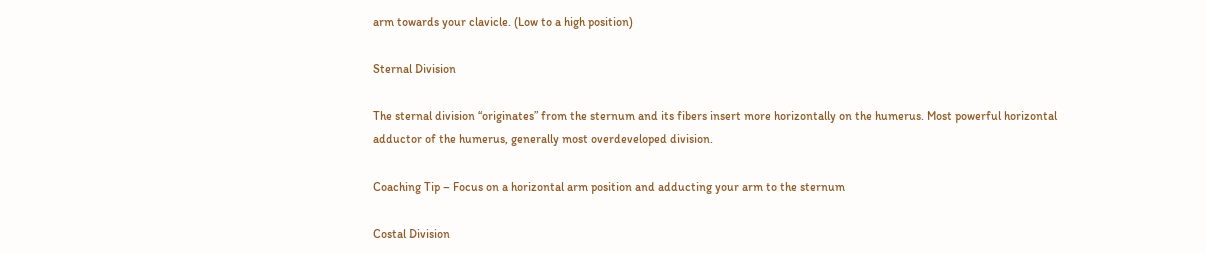arm towards your clavicle. (Low to a high position)

Sternal Division

The sternal division “originates” from the sternum and its fibers insert more horizontally on the humerus. Most powerful horizontal adductor of the humerus, generally most overdeveloped division.

Coaching Tip – Focus on a horizontal arm position and adducting your arm to the sternum

Costal Division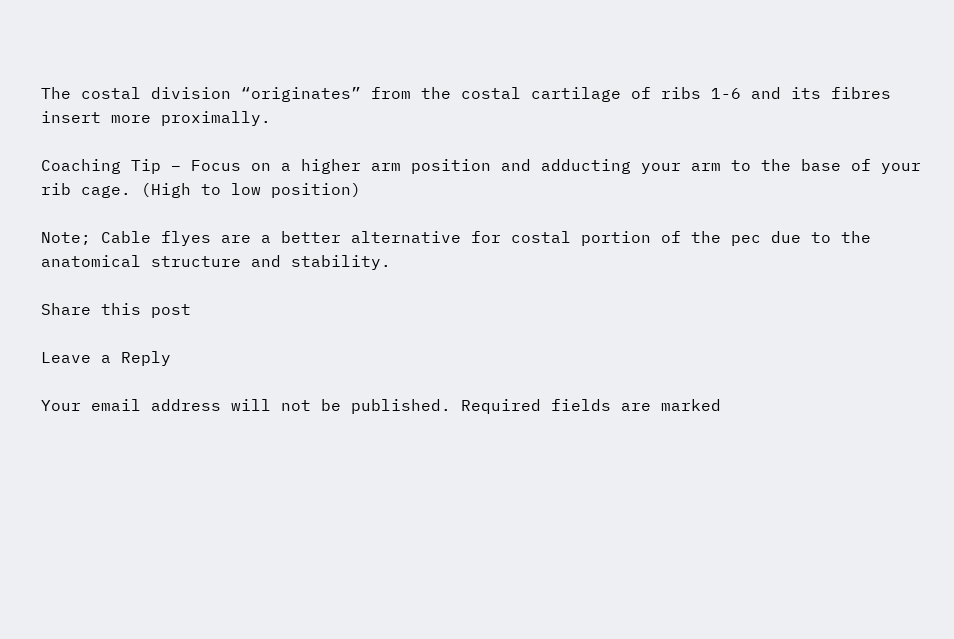The costal division “originates” from the costal cartilage of ribs 1-6 and its fibres insert more proximally.

Coaching Tip – Focus on a higher arm position and adducting your arm to the base of your rib cage. (High to low position)

Note; Cable flyes are a better alternative for costal portion of the pec due to the anatomical structure and stability.

Share this post

Leave a Reply

Your email address will not be published. Required fields are marked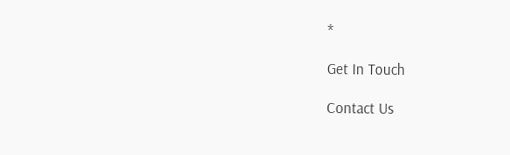*

Get In Touch

Contact Us